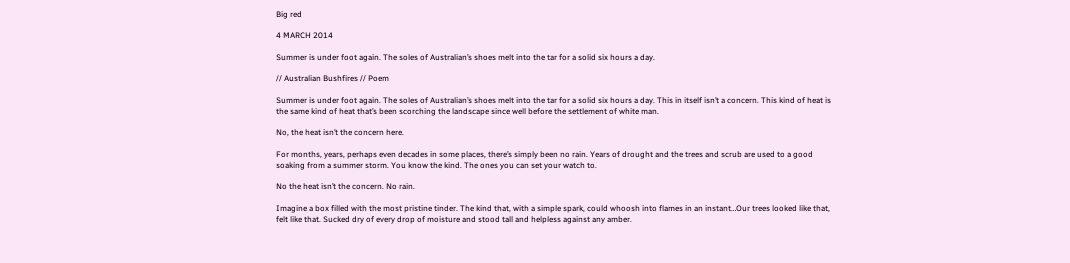Big red

4 MARCH 2014

Summer is under foot again. The soles of Australian’s shoes melt into the tar for a solid six hours a day.

// Australian Bushfires // Poem

Summer is under foot again. The soles of Australian’s shoes melt into the tar for a solid six hours a day. This in itself isn’t a concern. This kind of heat is the same kind of heat that’s been scorching the landscape since well before the settlement of white man.

No, the heat isn’t the concern here.

For months, years, perhaps even decades in some places, there’s simply been no rain. Years of drought and the trees and scrub are used to a good soaking from a summer storm. You know the kind. The ones you can set your watch to.

No the heat isn’t the concern. No rain.

Imagine a box filled with the most pristine tinder. The kind that, with a simple spark, could whoosh into flames in an instant…Our trees looked like that, felt like that. Sucked dry of every drop of moisture and stood tall and helpless against any amber.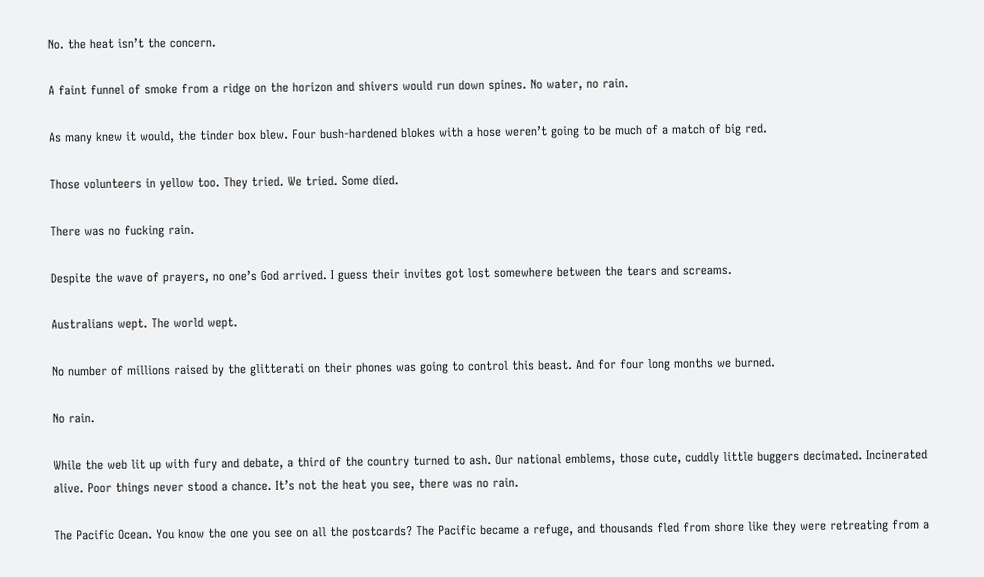No. the heat isn’t the concern.

A faint funnel of smoke from a ridge on the horizon and shivers would run down spines. No water, no rain.

As many knew it would, the tinder box blew. Four bush-hardened blokes with a hose weren’t going to be much of a match of big red.

Those volunteers in yellow too. They tried. We tried. Some died.

There was no fucking rain.

Despite the wave of prayers, no one’s God arrived. I guess their invites got lost somewhere between the tears and screams.

Australians wept. The world wept.

No number of millions raised by the glitterati on their phones was going to control this beast. And for four long months we burned.

No rain.

While the web lit up with fury and debate, a third of the country turned to ash. Our national emblems, those cute, cuddly little buggers decimated. Incinerated alive. Poor things never stood a chance. It’s not the heat you see, there was no rain.

The Pacific Ocean. You know the one you see on all the postcards? The Pacific became a refuge, and thousands fled from shore like they were retreating from a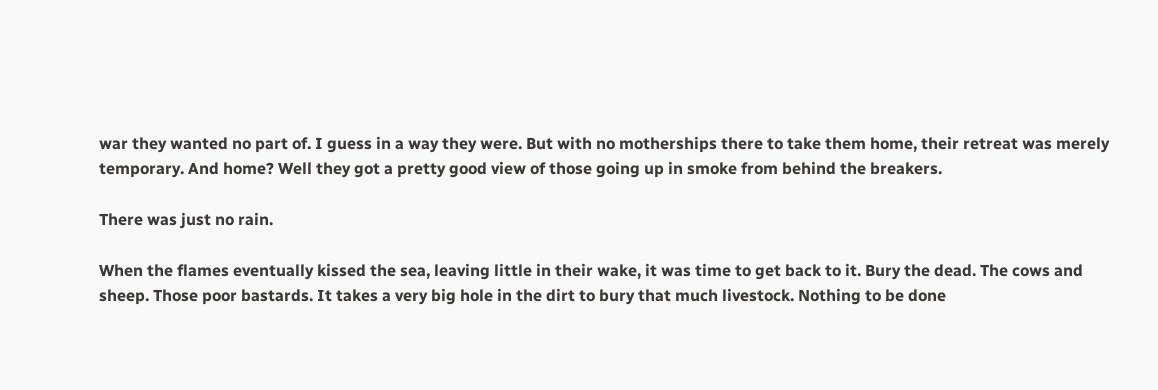war they wanted no part of. I guess in a way they were. But with no motherships there to take them home, their retreat was merely temporary. And home? Well they got a pretty good view of those going up in smoke from behind the breakers.

There was just no rain.

When the flames eventually kissed the sea, leaving little in their wake, it was time to get back to it. Bury the dead. The cows and sheep. Those poor bastards. It takes a very big hole in the dirt to bury that much livestock. Nothing to be done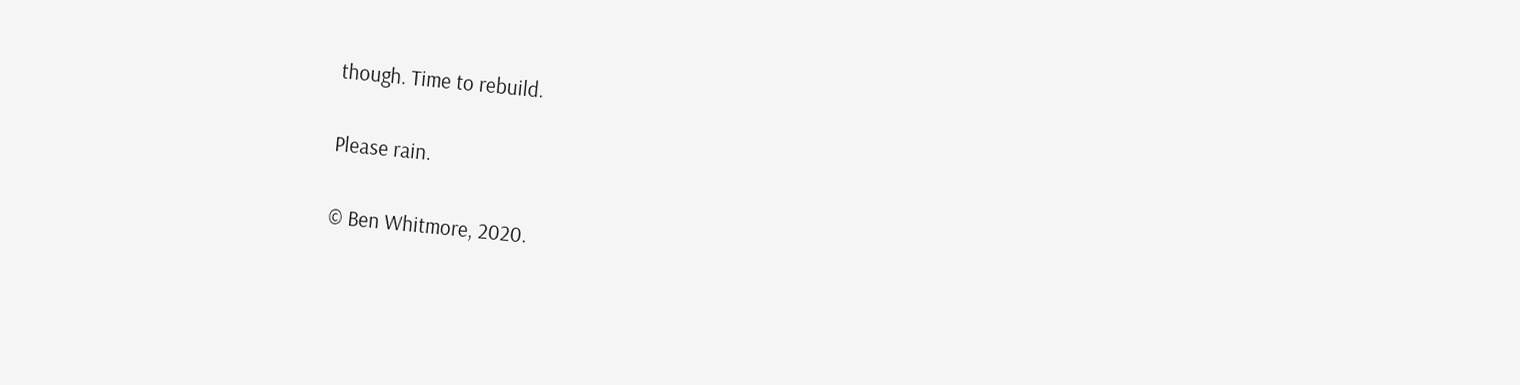though. Time to rebuild.

Please rain.

© Ben Whitmore, 2020.